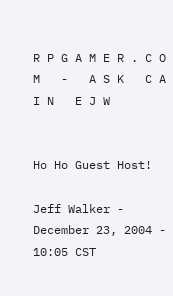R P G A M E R . C O M   -   A S K   C A I N   E J W


Ho Ho Guest Host!

Jeff Walker - December 23, 2004 - 10:05 CST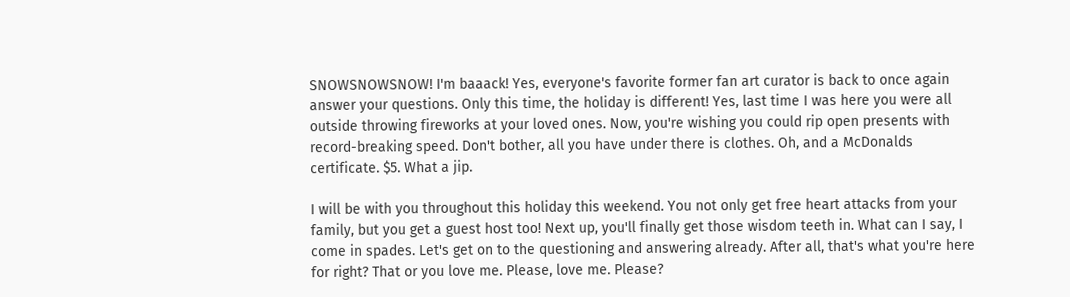SNOWSNOWSNOW! I'm baaack! Yes, everyone's favorite former fan art curator is back to once again answer your questions. Only this time, the holiday is different! Yes, last time I was here you were all outside throwing fireworks at your loved ones. Now, you're wishing you could rip open presents with record-breaking speed. Don't bother, all you have under there is clothes. Oh, and a McDonalds certificate. $5. What a jip.

I will be with you throughout this holiday this weekend. You not only get free heart attacks from your family, but you get a guest host too! Next up, you'll finally get those wisdom teeth in. What can I say, I come in spades. Let's get on to the questioning and answering already. After all, that's what you're here for right? That or you love me. Please, love me. Please?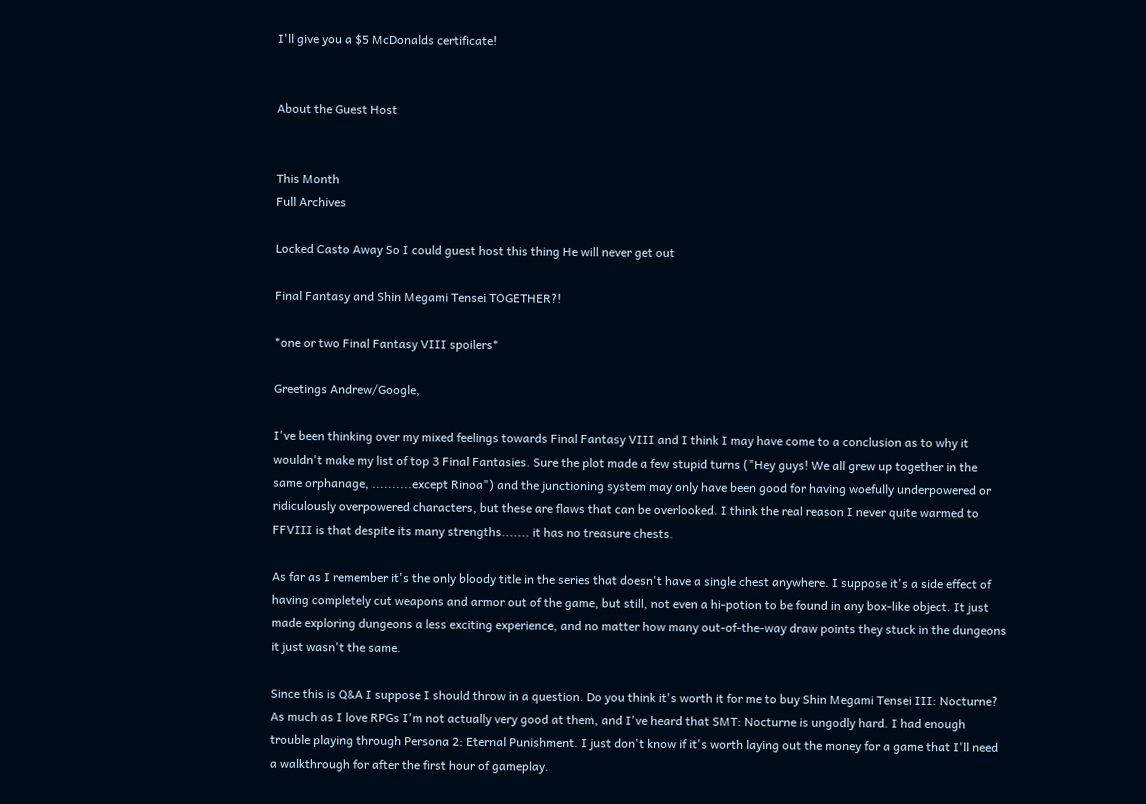I'll give you a $5 McDonalds certificate!


About the Guest Host


This Month
Full Archives

Locked Casto Away So I could guest host this thing He will never get out

Final Fantasy and Shin Megami Tensei TOGETHER?!

*one or two Final Fantasy VIII spoilers*

Greetings Andrew/Google,

I've been thinking over my mixed feelings towards Final Fantasy VIII and I think I may have come to a conclusion as to why it wouldn't make my list of top 3 Final Fantasies. Sure the plot made a few stupid turns ("Hey guys! We all grew up together in the same orphanage, ..........except Rinoa") and the junctioning system may only have been good for having woefully underpowered or ridiculously overpowered characters, but these are flaws that can be overlooked. I think the real reason I never quite warmed to FFVIII is that despite its many strengths....... it has no treasure chests.

As far as I remember it's the only bloody title in the series that doesn't have a single chest anywhere. I suppose it's a side effect of having completely cut weapons and armor out of the game, but still, not even a hi-potion to be found in any box-like object. It just made exploring dungeons a less exciting experience, and no matter how many out-of-the-way draw points they stuck in the dungeons it just wasn't the same.

Since this is Q&A I suppose I should throw in a question. Do you think it's worth it for me to buy Shin Megami Tensei III: Nocturne? As much as I love RPGs I'm not actually very good at them, and I've heard that SMT: Nocturne is ungodly hard. I had enough trouble playing through Persona 2: Eternal Punishment. I just don't know if it's worth laying out the money for a game that I'll need a walkthrough for after the first hour of gameplay.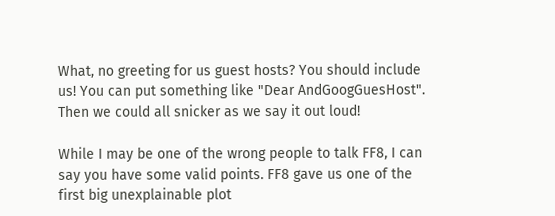What, no greeting for us guest hosts? You should include us! You can put something like "Dear AndGoogGuesHost". Then we could all snicker as we say it out loud!

While I may be one of the wrong people to talk FF8, I can say you have some valid points. FF8 gave us one of the first big unexplainable plot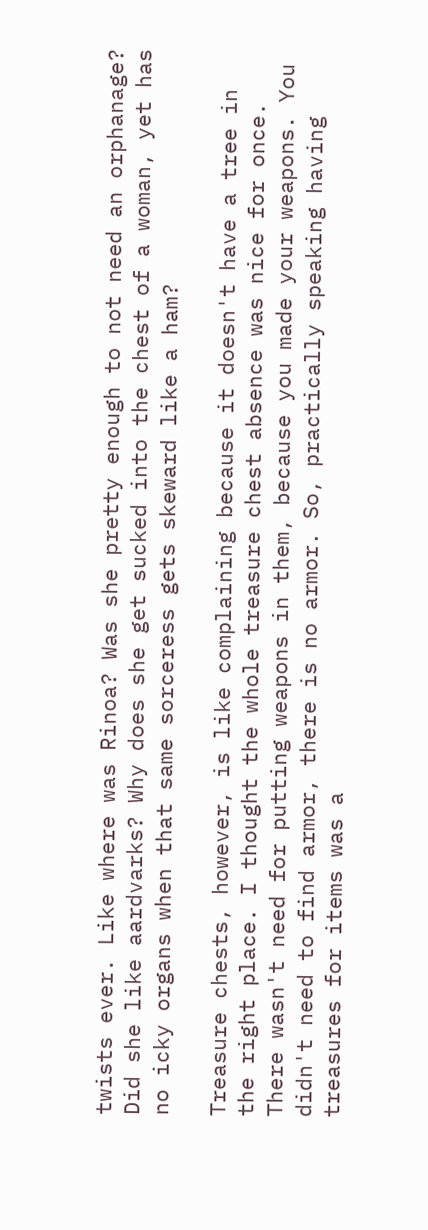twists ever. Like where was Rinoa? Was she pretty enough to not need an orphanage? Did she like aardvarks? Why does she get sucked into the chest of a woman, yet has no icky organs when that same sorceress gets skeward like a ham?

Treasure chests, however, is like complaining because it doesn't have a tree in the right place. I thought the whole treasure chest absence was nice for once. There wasn't need for putting weapons in them, because you made your weapons. You didn't need to find armor, there is no armor. So, practically speaking having treasures for items was a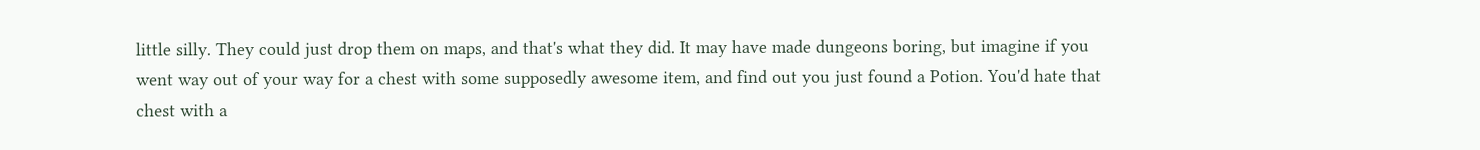little silly. They could just drop them on maps, and that's what they did. It may have made dungeons boring, but imagine if you went way out of your way for a chest with some supposedly awesome item, and find out you just found a Potion. You'd hate that chest with a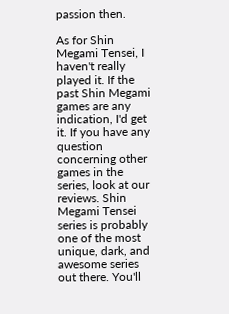passion then.

As for Shin Megami Tensei, I haven't really played it. If the past Shin Megami games are any indication, I'd get it. If you have any question concerning other games in the series, look at our reviews. Shin Megami Tensei series is probably one of the most unique, dark, and awesome series out there. You'll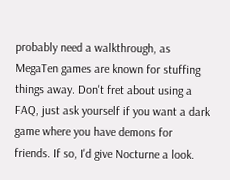probably need a walkthrough, as MegaTen games are known for stuffing things away. Don't fret about using a FAQ, just ask yourself if you want a dark game where you have demons for friends. If so, I'd give Nocturne a look.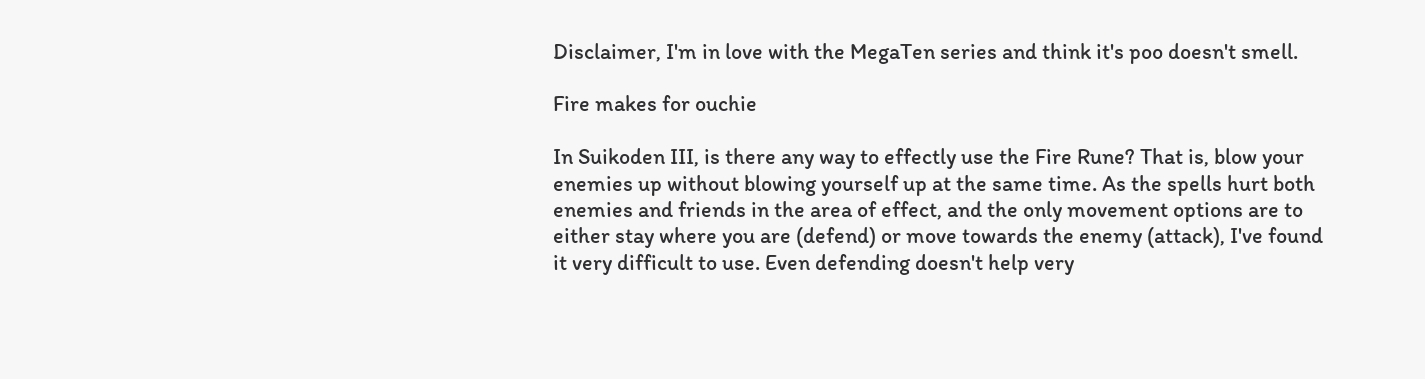Disclaimer, I'm in love with the MegaTen series and think it's poo doesn't smell.

Fire makes for ouchie

In Suikoden III, is there any way to effectly use the Fire Rune? That is, blow your enemies up without blowing yourself up at the same time. As the spells hurt both enemies and friends in the area of effect, and the only movement options are to either stay where you are (defend) or move towards the enemy (attack), I've found it very difficult to use. Even defending doesn't help very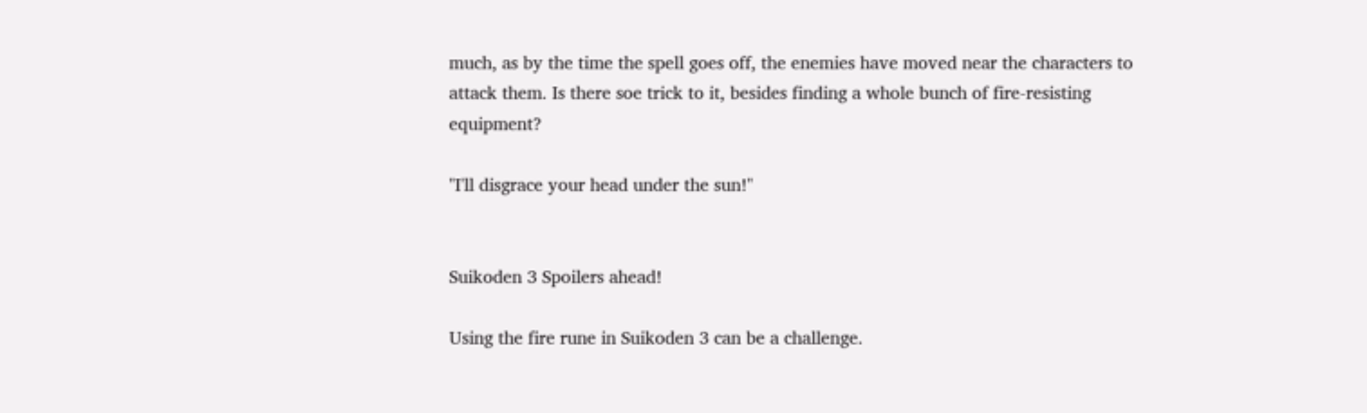much, as by the time the spell goes off, the enemies have moved near the characters to attack them. Is there soe trick to it, besides finding a whole bunch of fire-resisting equipment?

"I'll disgrace your head under the sun!"


Suikoden 3 Spoilers ahead!

Using the fire rune in Suikoden 3 can be a challenge.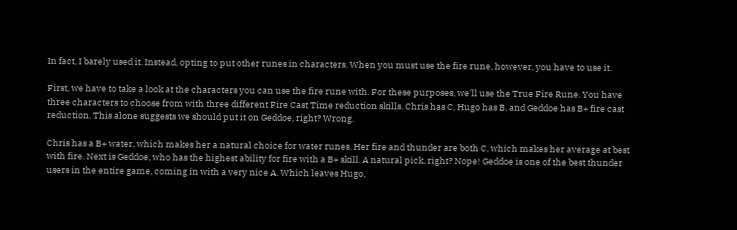In fact, I barely used it. Instead, opting to put other runes in characters. When you must use the fire rune, however, you have to use it.

First, we have to take a look at the characters you can use the fire rune with. For these purposes, we'll use the True Fire Rune. You have three characters to choose from with three different Fire Cast Time reduction skills. Chris has C, Hugo has B, and Geddoe has B+ fire cast reduction. This alone suggests we should put it on Geddoe, right? Wrong.

Chris has a B+ water, which makes her a natural choice for water runes. Her fire and thunder are both C, which makes her average at best with fire. Next is Geddoe, who has the highest ability for fire with a B+ skill. A natural pick, right? Nope! Geddoe is one of the best thunder users in the entire game, coming in with a very nice A. Which leaves Hugo,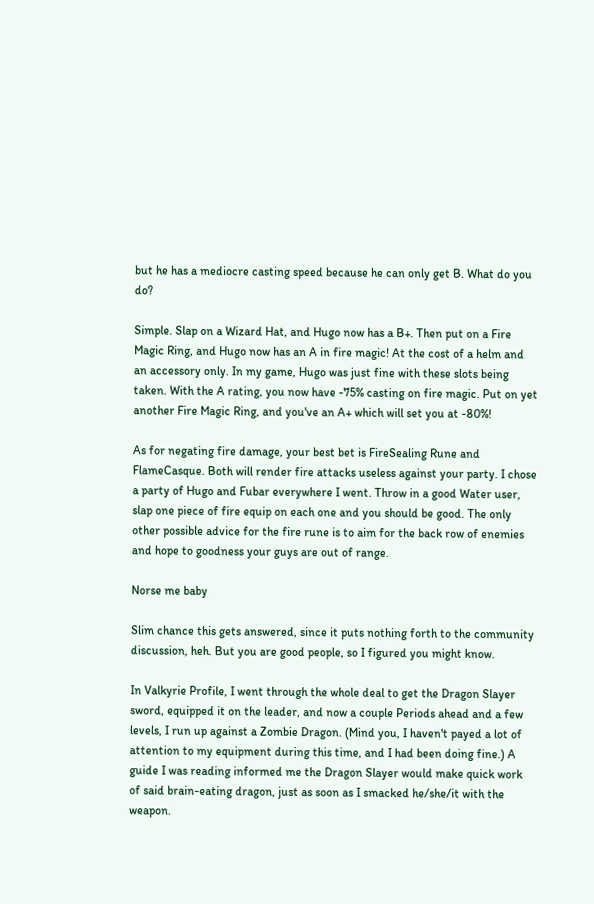but he has a mediocre casting speed because he can only get B. What do you do?

Simple. Slap on a Wizard Hat, and Hugo now has a B+. Then put on a Fire Magic Ring, and Hugo now has an A in fire magic! At the cost of a helm and an accessory only. In my game, Hugo was just fine with these slots being taken. With the A rating, you now have -75% casting on fire magic. Put on yet another Fire Magic Ring, and you've an A+ which will set you at -80%!

As for negating fire damage, your best bet is FireSealing Rune and FlameCasque. Both will render fire attacks useless against your party. I chose a party of Hugo and Fubar everywhere I went. Throw in a good Water user, slap one piece of fire equip on each one and you should be good. The only other possible advice for the fire rune is to aim for the back row of enemies and hope to goodness your guys are out of range.

Norse me baby

Slim chance this gets answered, since it puts nothing forth to the community discussion, heh. But you are good people, so I figured you might know.

In Valkyrie Profile, I went through the whole deal to get the Dragon Slayer sword, equipped it on the leader, and now a couple Periods ahead and a few levels, I run up against a Zombie Dragon. (Mind you, I haven't payed a lot of attention to my equipment during this time, and I had been doing fine.) A guide I was reading informed me the Dragon Slayer would make quick work of said brain-eating dragon, just as soon as I smacked he/she/it with the weapon.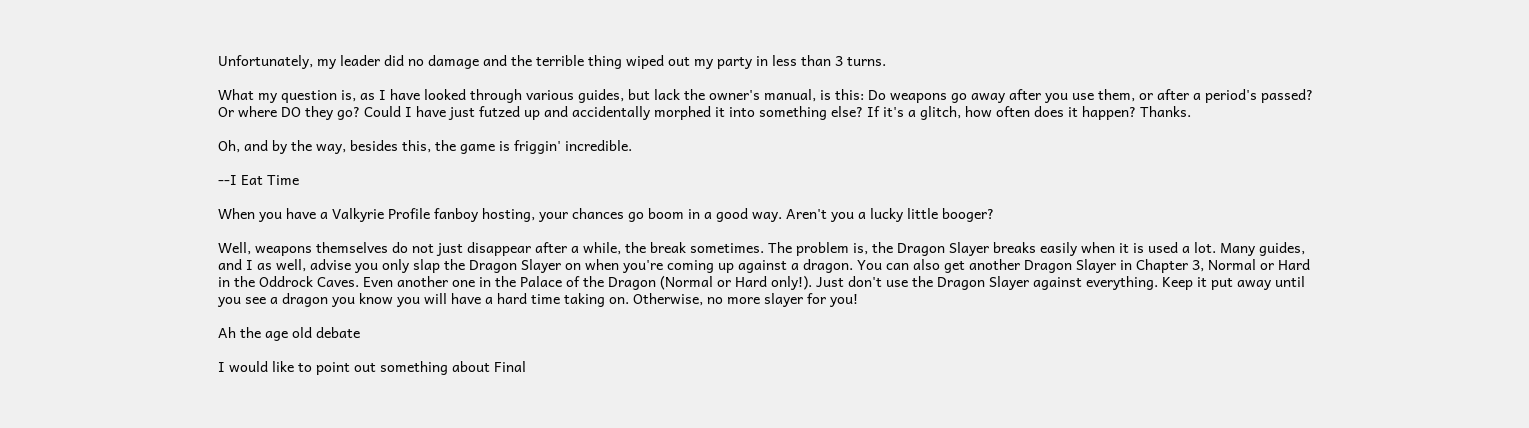Unfortunately, my leader did no damage and the terrible thing wiped out my party in less than 3 turns.

What my question is, as I have looked through various guides, but lack the owner's manual, is this: Do weapons go away after you use them, or after a period's passed? Or where DO they go? Could I have just futzed up and accidentally morphed it into something else? If it's a glitch, how often does it happen? Thanks.

Oh, and by the way, besides this, the game is friggin' incredible.

--I Eat Time

When you have a Valkyrie Profile fanboy hosting, your chances go boom in a good way. Aren't you a lucky little booger?

Well, weapons themselves do not just disappear after a while, the break sometimes. The problem is, the Dragon Slayer breaks easily when it is used a lot. Many guides, and I as well, advise you only slap the Dragon Slayer on when you're coming up against a dragon. You can also get another Dragon Slayer in Chapter 3, Normal or Hard in the Oddrock Caves. Even another one in the Palace of the Dragon (Normal or Hard only!). Just don't use the Dragon Slayer against everything. Keep it put away until you see a dragon you know you will have a hard time taking on. Otherwise, no more slayer for you!

Ah the age old debate

I would like to point out something about Final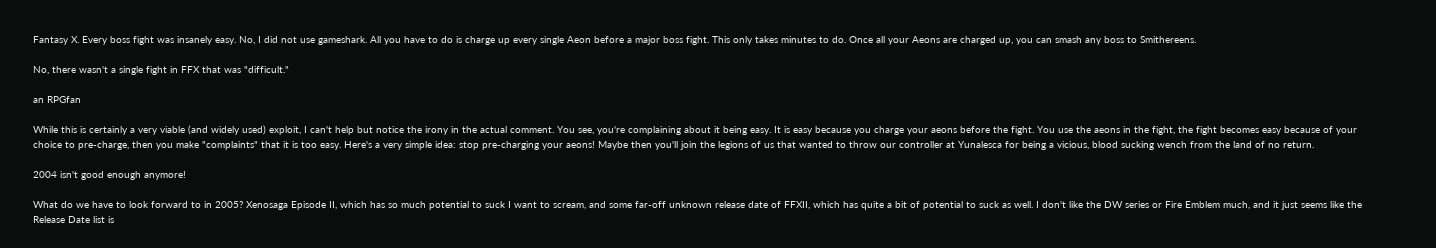Fantasy X. Every boss fight was insanely easy. No, I did not use gameshark. All you have to do is charge up every single Aeon before a major boss fight. This only takes minutes to do. Once all your Aeons are charged up, you can smash any boss to Smithereens.

No, there wasn't a single fight in FFX that was "difficult."

an RPGfan

While this is certainly a very viable (and widely used) exploit, I can't help but notice the irony in the actual comment. You see, you're complaining about it being easy. It is easy because you charge your aeons before the fight. You use the aeons in the fight, the fight becomes easy because of your choice to pre-charge, then you make "complaints" that it is too easy. Here's a very simple idea: stop pre-charging your aeons! Maybe then you'll join the legions of us that wanted to throw our controller at Yunalesca for being a vicious, blood sucking wench from the land of no return.

2004 isn't good enough anymore!

What do we have to look forward to in 2005? Xenosaga Episode II, which has so much potential to suck I want to scream, and some far-off unknown release date of FFXII, which has quite a bit of potential to suck as well. I don't like the DW series or Fire Emblem much, and it just seems like the Release Date list is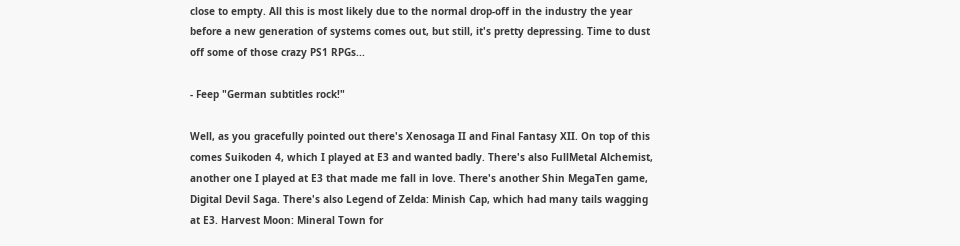close to empty. All this is most likely due to the normal drop-off in the industry the year before a new generation of systems comes out, but still, it's pretty depressing. Time to dust off some of those crazy PS1 RPGs...

- Feep "German subtitles rock!"

Well, as you gracefully pointed out there's Xenosaga II and Final Fantasy XII. On top of this comes Suikoden 4, which I played at E3 and wanted badly. There's also FullMetal Alchemist, another one I played at E3 that made me fall in love. There's another Shin MegaTen game, Digital Devil Saga. There's also Legend of Zelda: Minish Cap, which had many tails wagging at E3. Harvest Moon: Mineral Town for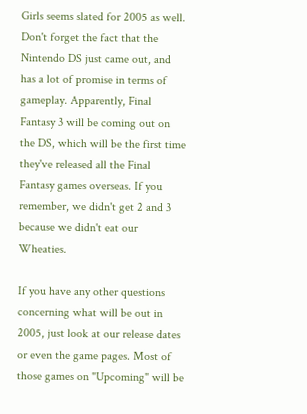Girls seems slated for 2005 as well. Don't forget the fact that the Nintendo DS just came out, and has a lot of promise in terms of gameplay. Apparently, Final Fantasy 3 will be coming out on the DS, which will be the first time they've released all the Final Fantasy games overseas. If you remember, we didn't get 2 and 3 because we didn't eat our Wheaties.

If you have any other questions concerning what will be out in 2005, just look at our release dates or even the game pages. Most of those games on "Upcoming" will be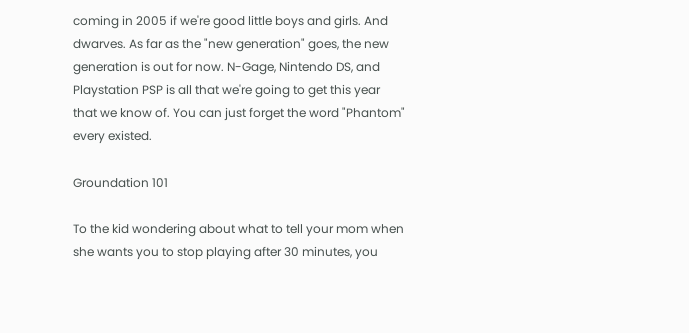coming in 2005 if we're good little boys and girls. And dwarves. As far as the "new generation" goes, the new generation is out for now. N-Gage, Nintendo DS, and Playstation PSP is all that we're going to get this year that we know of. You can just forget the word "Phantom" every existed.

Groundation 101

To the kid wondering about what to tell your mom when she wants you to stop playing after 30 minutes, you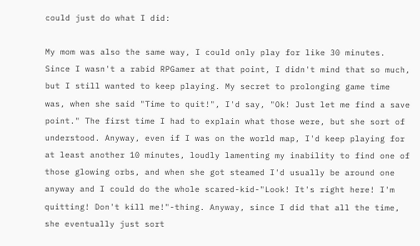could just do what I did:

My mom was also the same way, I could only play for like 30 minutes. Since I wasn't a rabid RPGamer at that point, I didn't mind that so much, but I still wanted to keep playing. My secret to prolonging game time was, when she said "Time to quit!", I'd say, "Ok! Just let me find a save point." The first time I had to explain what those were, but she sort of understood. Anyway, even if I was on the world map, I'd keep playing for at least another 10 minutes, loudly lamenting my inability to find one of those glowing orbs, and when she got steamed I'd usually be around one anyway and I could do the whole scared-kid-"Look! It's right here! I'm quitting! Don't kill me!"-thing. Anyway, since I did that all the time, she eventually just sort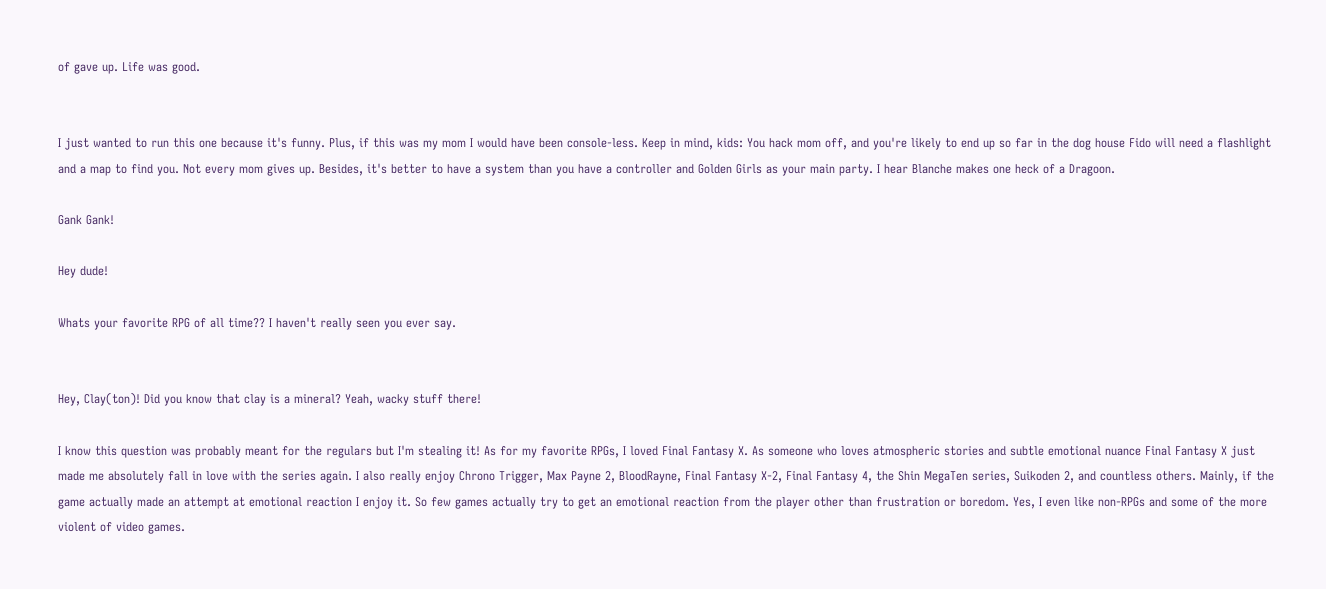of gave up. Life was good.


I just wanted to run this one because it's funny. Plus, if this was my mom I would have been console-less. Keep in mind, kids: You hack mom off, and you're likely to end up so far in the dog house Fido will need a flashlight and a map to find you. Not every mom gives up. Besides, it's better to have a system than you have a controller and Golden Girls as your main party. I hear Blanche makes one heck of a Dragoon.

Gank Gank!

Hey dude!

Whats your favorite RPG of all time?? I haven't really seen you ever say.


Hey, Clay(ton)! Did you know that clay is a mineral? Yeah, wacky stuff there!

I know this question was probably meant for the regulars but I'm stealing it! As for my favorite RPGs, I loved Final Fantasy X. As someone who loves atmospheric stories and subtle emotional nuance Final Fantasy X just made me absolutely fall in love with the series again. I also really enjoy Chrono Trigger, Max Payne 2, BloodRayne, Final Fantasy X-2, Final Fantasy 4, the Shin MegaTen series, Suikoden 2, and countless others. Mainly, if the game actually made an attempt at emotional reaction I enjoy it. So few games actually try to get an emotional reaction from the player other than frustration or boredom. Yes, I even like non-RPGs and some of the more violent of video games.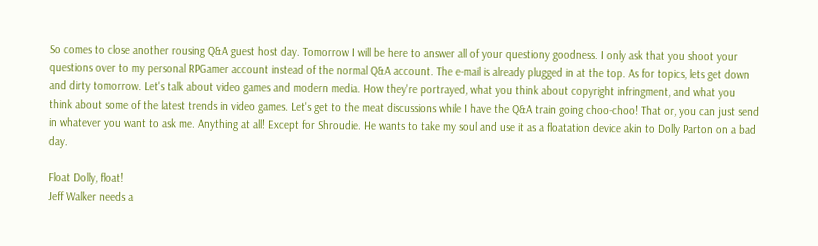So comes to close another rousing Q&A guest host day. Tomorrow I will be here to answer all of your questiony goodness. I only ask that you shoot your questions over to my personal RPGamer account instead of the normal Q&A account. The e-mail is already plugged in at the top. As for topics, lets get down and dirty tomorrow. Let's talk about video games and modern media. How they're portrayed, what you think about copyright infringment, and what you think about some of the latest trends in video games. Let's get to the meat discussions while I have the Q&A train going choo-choo! That or, you can just send in whatever you want to ask me. Anything at all! Except for Shroudie. He wants to take my soul and use it as a floatation device akin to Dolly Parton on a bad day.

Float Dolly, float!
Jeff Walker needs a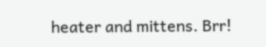heater and mittens. Brr!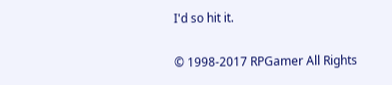I'd so hit it.

© 1998-2017 RPGamer All Rights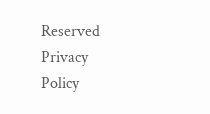Reserved
Privacy Policy